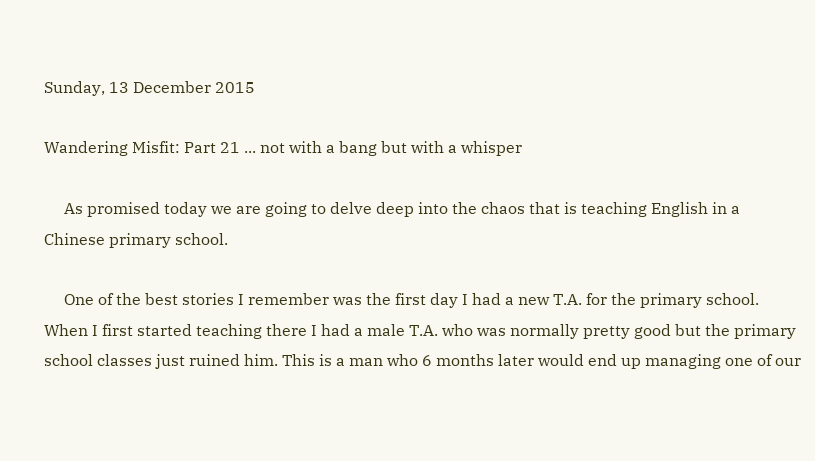Sunday, 13 December 2015

Wandering Misfit: Part 21 ... not with a bang but with a whisper

     As promised today we are going to delve deep into the chaos that is teaching English in a Chinese primary school.

     One of the best stories I remember was the first day I had a new T.A. for the primary school. When I first started teaching there I had a male T.A. who was normally pretty good but the primary school classes just ruined him. This is a man who 6 months later would end up managing one of our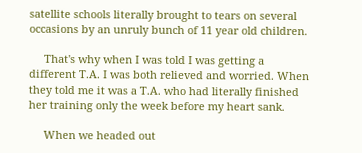satellite schools literally brought to tears on several occasions by an unruly bunch of 11 year old children.

     That's why when I was told I was getting a different T.A. I was both relieved and worried. When they told me it was a T.A. who had literally finished her training only the week before my heart sank.

     When we headed out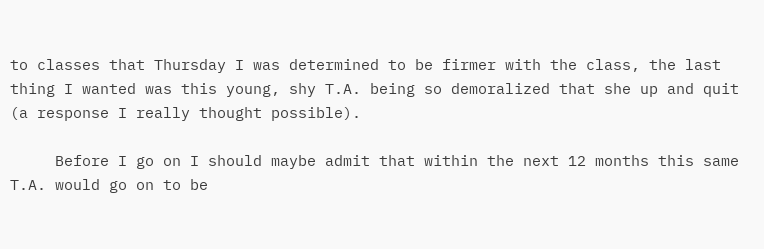to classes that Thursday I was determined to be firmer with the class, the last thing I wanted was this young, shy T.A. being so demoralized that she up and quit (a response I really thought possible).

     Before I go on I should maybe admit that within the next 12 months this same T.A. would go on to be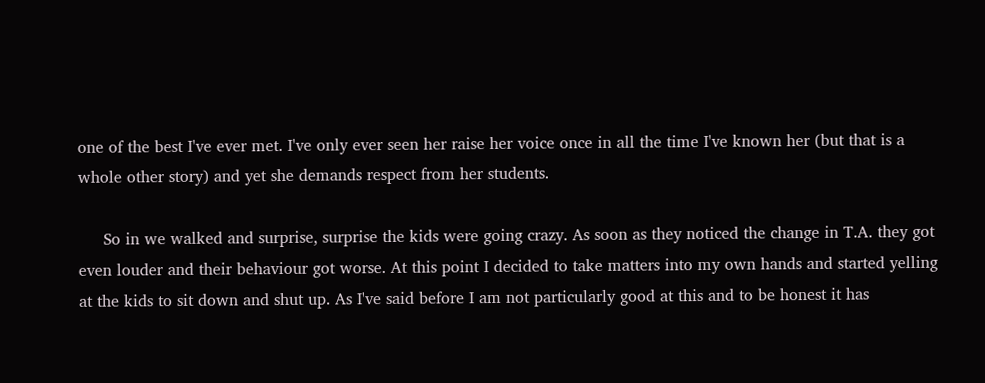one of the best I've ever met. I've only ever seen her raise her voice once in all the time I've known her (but that is a whole other story) and yet she demands respect from her students.

     So in we walked and surprise, surprise the kids were going crazy. As soon as they noticed the change in T.A. they got even louder and their behaviour got worse. At this point I decided to take matters into my own hands and started yelling at the kids to sit down and shut up. As I've said before I am not particularly good at this and to be honest it has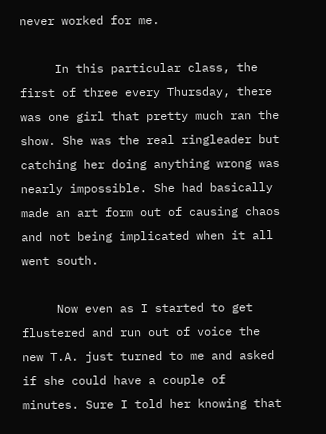never worked for me.

     In this particular class, the first of three every Thursday, there was one girl that pretty much ran the show. She was the real ringleader but catching her doing anything wrong was nearly impossible. She had basically made an art form out of causing chaos and not being implicated when it all went south.

     Now even as I started to get flustered and run out of voice the new T.A. just turned to me and asked if she could have a couple of minutes. Sure I told her knowing that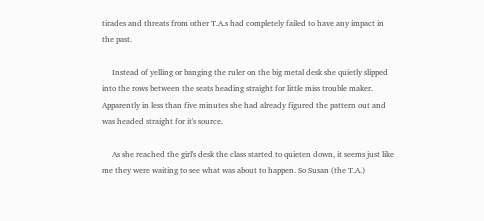tirades and threats from other T.A.s had completely failed to have any impact in the past.

     Instead of yelling or banging the ruler on the big metal desk she quietly slipped into the rows between the seats heading straight for little miss trouble maker. Apparently in less than five minutes she had already figured the pattern out and was headed straight for it's source.

     As she reached the girl's desk the class started to quieten down, it seems just like me they were waiting to see what was about to happen. So Susan (the T.A.)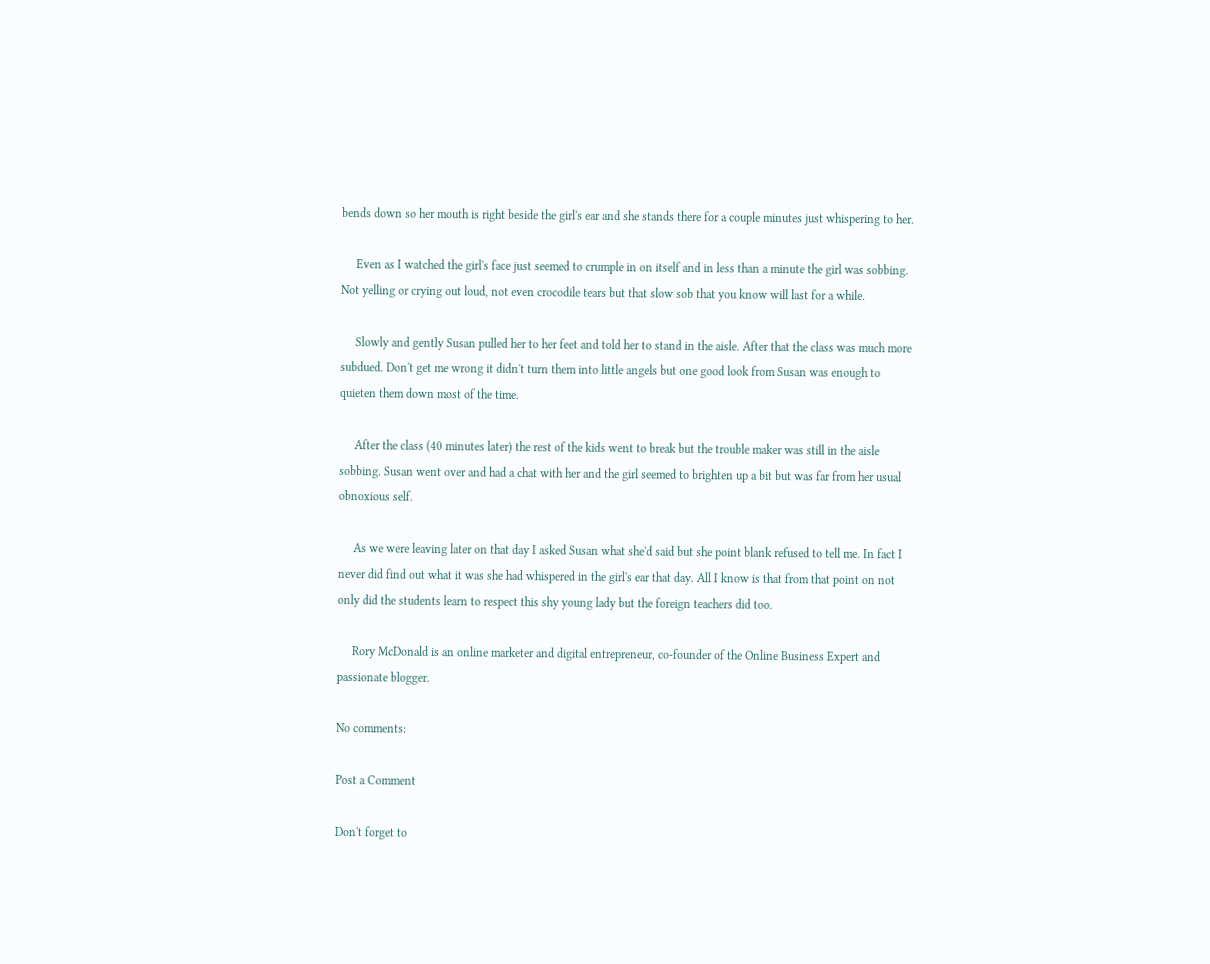bends down so her mouth is right beside the girl's ear and she stands there for a couple minutes just whispering to her.

     Even as I watched the girl's face just seemed to crumple in on itself and in less than a minute the girl was sobbing. Not yelling or crying out loud, not even crocodile tears but that slow sob that you know will last for a while.

     Slowly and gently Susan pulled her to her feet and told her to stand in the aisle. After that the class was much more subdued. Don't get me wrong it didn't turn them into little angels but one good look from Susan was enough to quieten them down most of the time.

     After the class (40 minutes later) the rest of the kids went to break but the trouble maker was still in the aisle sobbing. Susan went over and had a chat with her and the girl seemed to brighten up a bit but was far from her usual obnoxious self.

     As we were leaving later on that day I asked Susan what she'd said but she point blank refused to tell me. In fact I never did find out what it was she had whispered in the girl's ear that day. All I know is that from that point on not only did the students learn to respect this shy young lady but the foreign teachers did too.

     Rory McDonald is an online marketer and digital entrepreneur, co-founder of the Online Business Expert and passionate blogger.

No comments:

Post a Comment

Don't forget to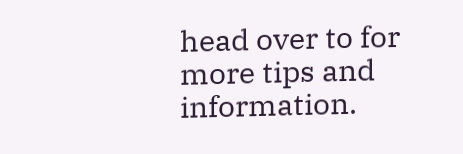head over to for more tips and information.